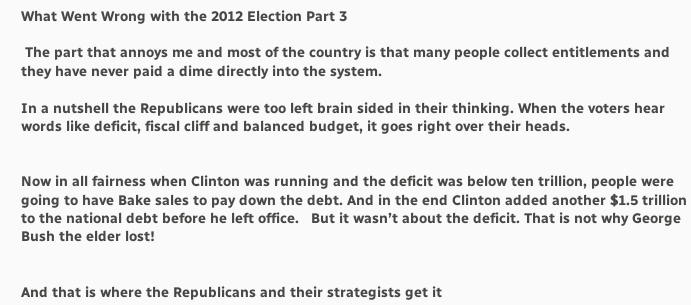What Went Wrong with the 2012 Election Part 3

 The part that annoys me and most of the country is that many people collect entitlements and they have never paid a dime directly into the system.

In a nutshell the Republicans were too left brain sided in their thinking. When the voters hear words like deficit, fiscal cliff and balanced budget, it goes right over their heads.


Now in all fairness when Clinton was running and the deficit was below ten trillion, people were going to have Bake sales to pay down the debt. And in the end Clinton added another $1.5 trillion to the national debt before he left office.   But it wasn’t about the deficit. That is not why George Bush the elder lost!


And that is where the Republicans and their strategists get it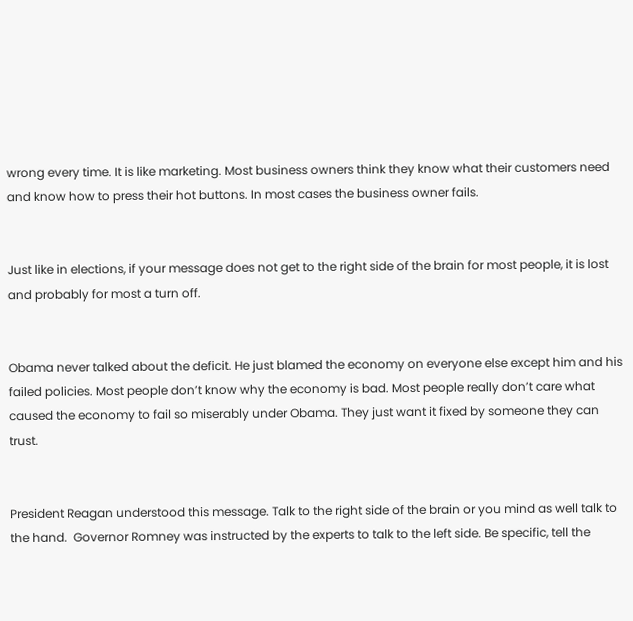wrong every time. It is like marketing. Most business owners think they know what their customers need and know how to press their hot buttons. In most cases the business owner fails.


Just like in elections, if your message does not get to the right side of the brain for most people, it is lost  and probably for most a turn off.


Obama never talked about the deficit. He just blamed the economy on everyone else except him and his failed policies. Most people don’t know why the economy is bad. Most people really don’t care what caused the economy to fail so miserably under Obama. They just want it fixed by someone they can trust.


President Reagan understood this message. Talk to the right side of the brain or you mind as well talk to the hand.  Governor Romney was instructed by the experts to talk to the left side. Be specific, tell the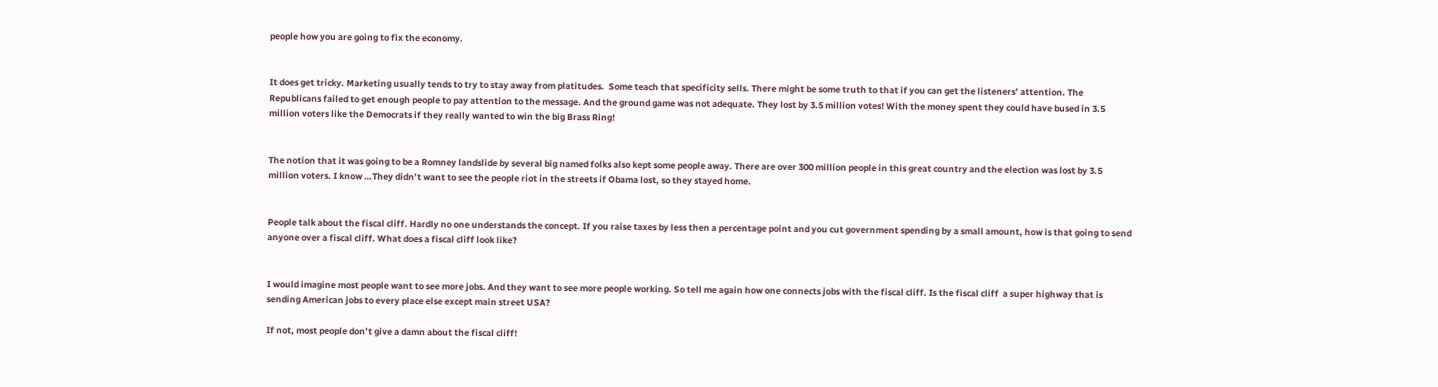people how you are going to fix the economy.


It does get tricky. Marketing usually tends to try to stay away from platitudes.  Some teach that specificity sells. There might be some truth to that if you can get the listeners’ attention. The Republicans failed to get enough people to pay attention to the message. And the ground game was not adequate. They lost by 3.5 million votes! With the money spent they could have bused in 3.5 million voters like the Democrats if they really wanted to win the big Brass Ring!


The notion that it was going to be a Romney landslide by several big named folks also kept some people away. There are over 300 million people in this great country and the election was lost by 3.5 million voters. I know …They didn’t want to see the people riot in the streets if Obama lost, so they stayed home.


People talk about the fiscal cliff. Hardly no one understands the concept. If you raise taxes by less then a percentage point and you cut government spending by a small amount, how is that going to send anyone over a fiscal cliff. What does a fiscal cliff look like?


I would imagine most people want to see more jobs. And they want to see more people working. So tell me again how one connects jobs with the fiscal cliff. Is the fiscal cliff  a super highway that is sending American jobs to every place else except main street USA?

If not, most people don’t give a damn about the fiscal cliff!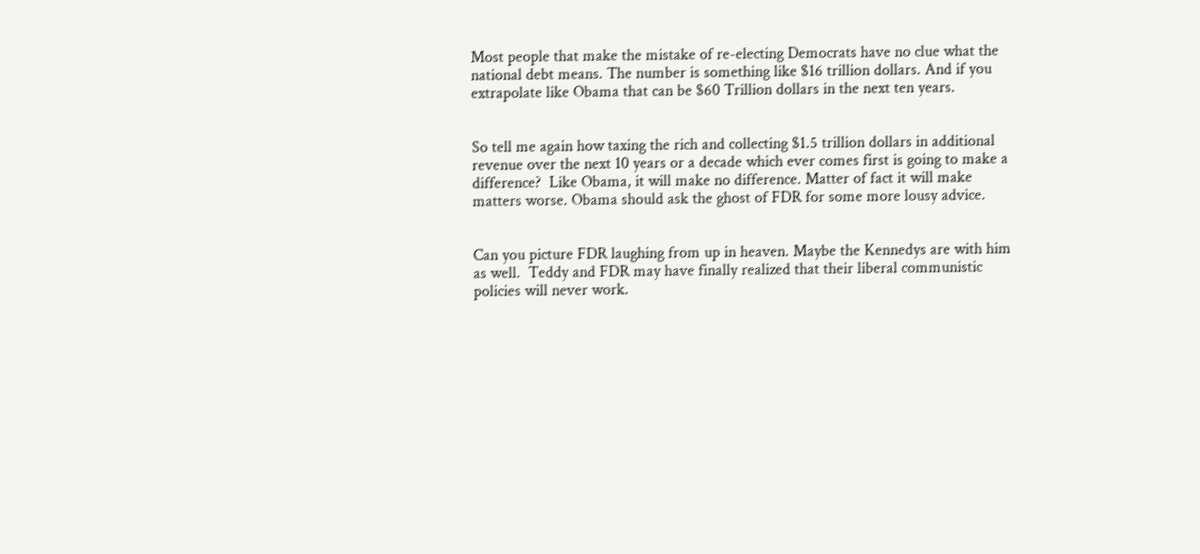Most people that make the mistake of re-electing Democrats have no clue what the national debt means. The number is something like $16 trillion dollars. And if you extrapolate like Obama that can be $60 Trillion dollars in the next ten years.


So tell me again how taxing the rich and collecting $1.5 trillion dollars in additional revenue over the next 10 years or a decade which ever comes first is going to make a difference?  Like Obama, it will make no difference. Matter of fact it will make matters worse. Obama should ask the ghost of FDR for some more lousy advice.


Can you picture FDR laughing from up in heaven. Maybe the Kennedys are with him as well.  Teddy and FDR may have finally realized that their liberal communistic policies will never work.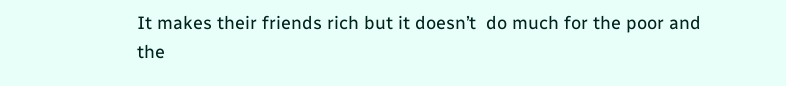It makes their friends rich but it doesn’t  do much for the poor and the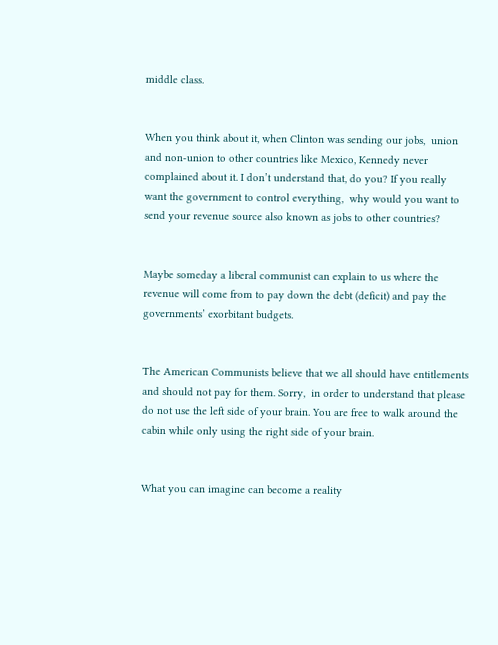middle class.


When you think about it, when Clinton was sending our jobs,  union and non-union to other countries like Mexico, Kennedy never complained about it. I don’t understand that, do you? If you really want the government to control everything,  why would you want to send your revenue source also known as jobs to other countries?


Maybe someday a liberal communist can explain to us where the revenue will come from to pay down the debt (deficit) and pay the governments’ exorbitant budgets.


The American Communists believe that we all should have entitlements and should not pay for them. Sorry,  in order to understand that please do not use the left side of your brain. You are free to walk around the cabin while only using the right side of your brain.


What you can imagine can become a reality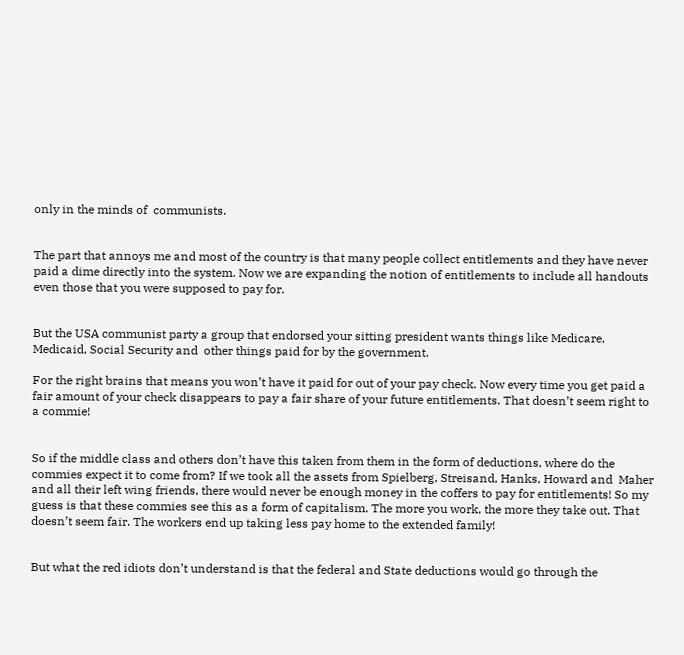only in the minds of  communists.


The part that annoys me and most of the country is that many people collect entitlements and they have never paid a dime directly into the system. Now we are expanding the notion of entitlements to include all handouts even those that you were supposed to pay for.


But the USA communist party a group that endorsed your sitting president wants things like Medicare, Medicaid, Social Security and  other things paid for by the government.

For the right brains that means you won’t have it paid for out of your pay check. Now every time you get paid a fair amount of your check disappears to pay a fair share of your future entitlements. That doesn’t seem right to a commie!


So if the middle class and others don’t have this taken from them in the form of deductions, where do the commies expect it to come from? If we took all the assets from Spielberg, Streisand, Hanks, Howard and  Maher  and all their left wing friends, there would never be enough money in the coffers to pay for entitlements! So my guess is that these commies see this as a form of capitalism. The more you work, the more they take out. That doesn’t seem fair. The workers end up taking less pay home to the extended family!


But what the red idiots don’t understand is that the federal and State deductions would go through the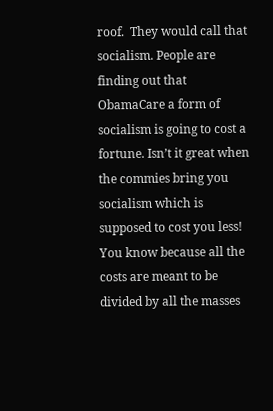roof.  They would call that socialism. People are finding out that ObamaCare a form of socialism is going to cost a fortune. Isn’t it great when the commies bring you socialism which is supposed to cost you less! You know because all the costs are meant to be divided by all the masses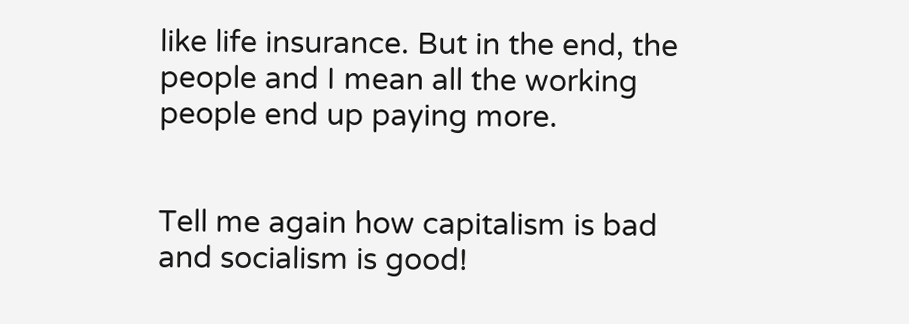like life insurance. But in the end, the people and I mean all the working people end up paying more.


Tell me again how capitalism is bad and socialism is good!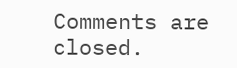Comments are closed.